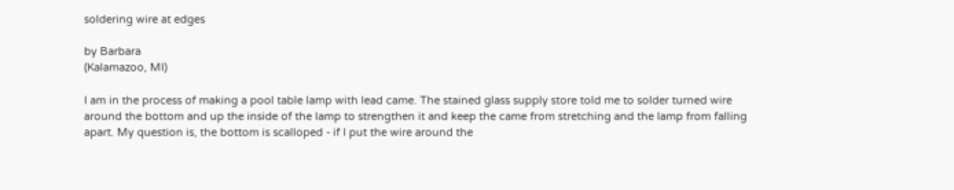soldering wire at edges

by Barbara
(Kalamazoo, MI)

I am in the process of making a pool table lamp with lead came. The stained glass supply store told me to solder turned wire around the bottom and up the inside of the lamp to strengthen it and keep the came from stretching and the lamp from falling apart. My question is, the bottom is scalloped - if I put the wire around the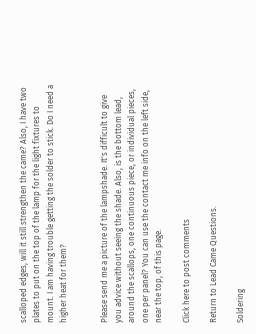scalloped edges, will it still strengthen the came? Also, I have two plates to put on the top of the lamp for the light fixtures to mount. I am having trouble getting the solder to stick. Do I need a higher heat for them?


Please send me a picture of the lampshade. It's difficult to give you advice without seeing the shade. Also, is the bottom lead, around the scallops, one continuous piece, or individual pieces, one per panel? You can use the contact me info on the left side, near the top, of this page.

Click here to post comments

Return to Lead Came Questions.

Soldering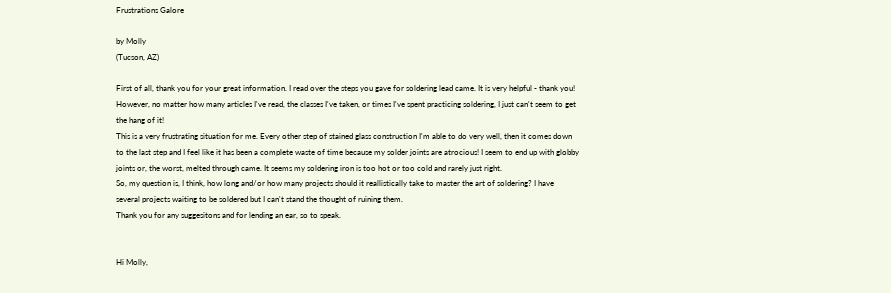Frustrations Galore

by Molly
(Tucson, AZ)

First of all, thank you for your great information. I read over the steps you gave for soldering lead came. It is very helpful - thank you!
However, no matter how many articles I've read, the classes I've taken, or times I've spent practicing soldering, I just can't seem to get the hang of it!
This is a very frustrating situation for me. Every other step of stained glass construction I'm able to do very well, then it comes down to the last step and I feel like it has been a complete waste of time because my solder joints are atrocious! I seem to end up with globby joints or, the worst, melted through came. It seems my soldering iron is too hot or too cold and rarely just right.
So, my question is, I think, how long and/or how many projects should it reallistically take to master the art of soldering? I have several projects waiting to be soldered but I can't stand the thought of ruining them.
Thank you for any suggesitons and for lending an ear, so to speak.


Hi Molly,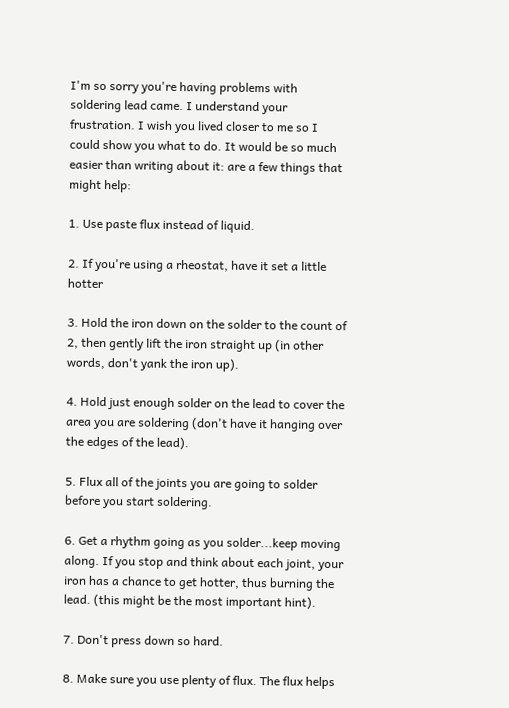I'm so sorry you're having problems with soldering lead came. I understand your frustration. I wish you lived closer to me so I could show you what to do. It would be so much easier than writing about it: are a few things that might help:

1. Use paste flux instead of liquid.

2. If you're using a rheostat, have it set a little hotter

3. Hold the iron down on the solder to the count of 2, then gently lift the iron straight up (in other words, don't yank the iron up).

4. Hold just enough solder on the lead to cover the area you are soldering (don't have it hanging over the edges of the lead).

5. Flux all of the joints you are going to solder before you start soldering.

6. Get a rhythm going as you solder...keep moving along. If you stop and think about each joint, your iron has a chance to get hotter, thus burning the lead. (this might be the most important hint).

7. Don't press down so hard.

8. Make sure you use plenty of flux. The flux helps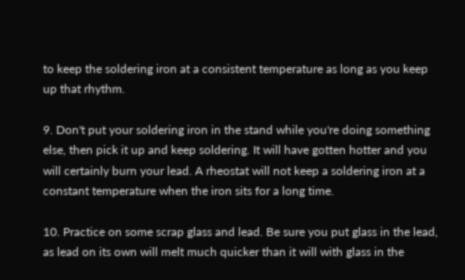to keep the soldering iron at a consistent temperature as long as you keep up that rhythm.

9. Don't put your soldering iron in the stand while you're doing something else, then pick it up and keep soldering. It will have gotten hotter and you will certainly burn your lead. A rheostat will not keep a soldering iron at a constant temperature when the iron sits for a long time.

10. Practice on some scrap glass and lead. Be sure you put glass in the lead, as lead on its own will melt much quicker than it will with glass in the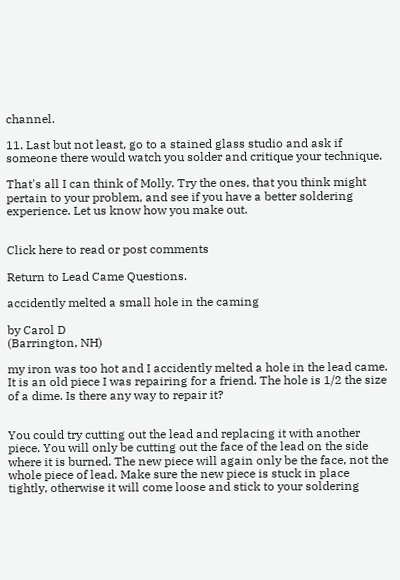channel.

11. Last but not least, go to a stained glass studio and ask if someone there would watch you solder and critique your technique.

That's all I can think of Molly. Try the ones, that you think might pertain to your problem, and see if you have a better soldering experience. Let us know how you make out.


Click here to read or post comments

Return to Lead Came Questions.

accidently melted a small hole in the caming

by Carol D
(Barrington, NH)

my iron was too hot and I accidently melted a hole in the lead came. It is an old piece I was repairing for a friend. The hole is 1/2 the size of a dime. Is there any way to repair it?


You could try cutting out the lead and replacing it with another piece. You will only be cutting out the face of the lead on the side where it is burned. The new piece will again only be the face, not the whole piece of lead. Make sure the new piece is stuck in place tightly, otherwise it will come loose and stick to your soldering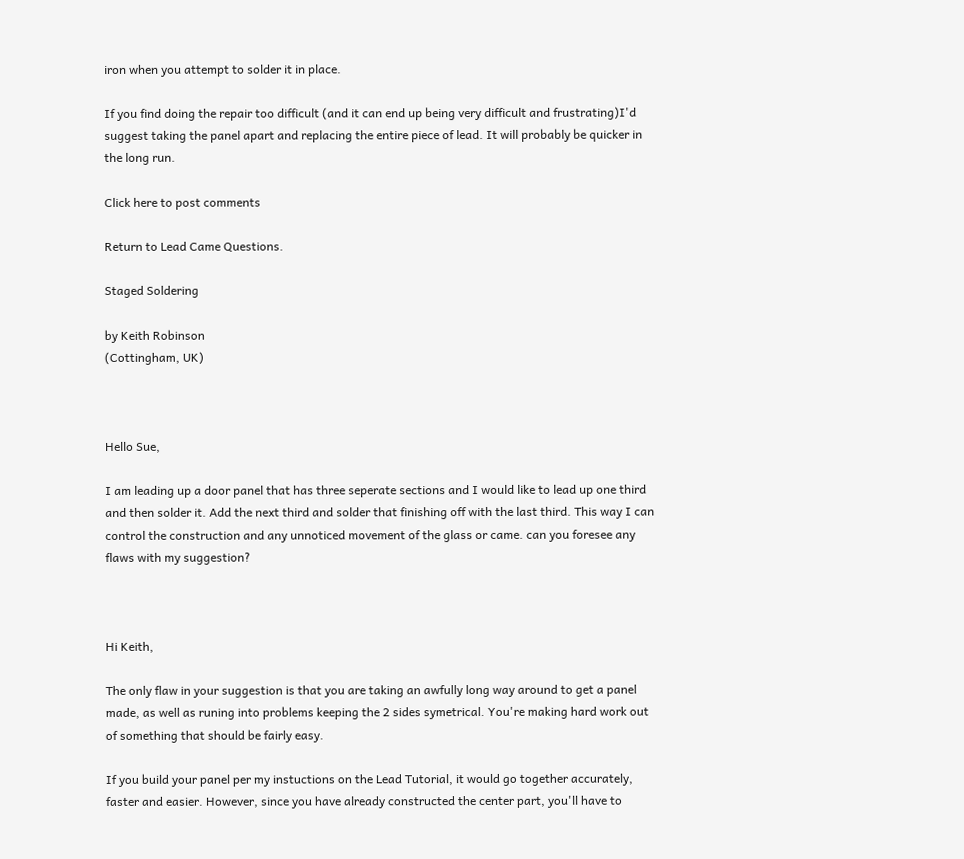iron when you attempt to solder it in place.

If you find doing the repair too difficult (and it can end up being very difficult and frustrating)I'd suggest taking the panel apart and replacing the entire piece of lead. It will probably be quicker in the long run.

Click here to post comments

Return to Lead Came Questions.

Staged Soldering

by Keith Robinson
(Cottingham, UK)



Hello Sue,

I am leading up a door panel that has three seperate sections and I would like to lead up one third and then solder it. Add the next third and solder that finishing off with the last third. This way I can control the construction and any unnoticed movement of the glass or came. can you foresee any flaws with my suggestion?



Hi Keith,

The only flaw in your suggestion is that you are taking an awfully long way around to get a panel made, as well as runing into problems keeping the 2 sides symetrical. You're making hard work out of something that should be fairly easy.

If you build your panel per my instuctions on the Lead Tutorial, it would go together accurately, faster and easier. However, since you have already constructed the center part, you'll have to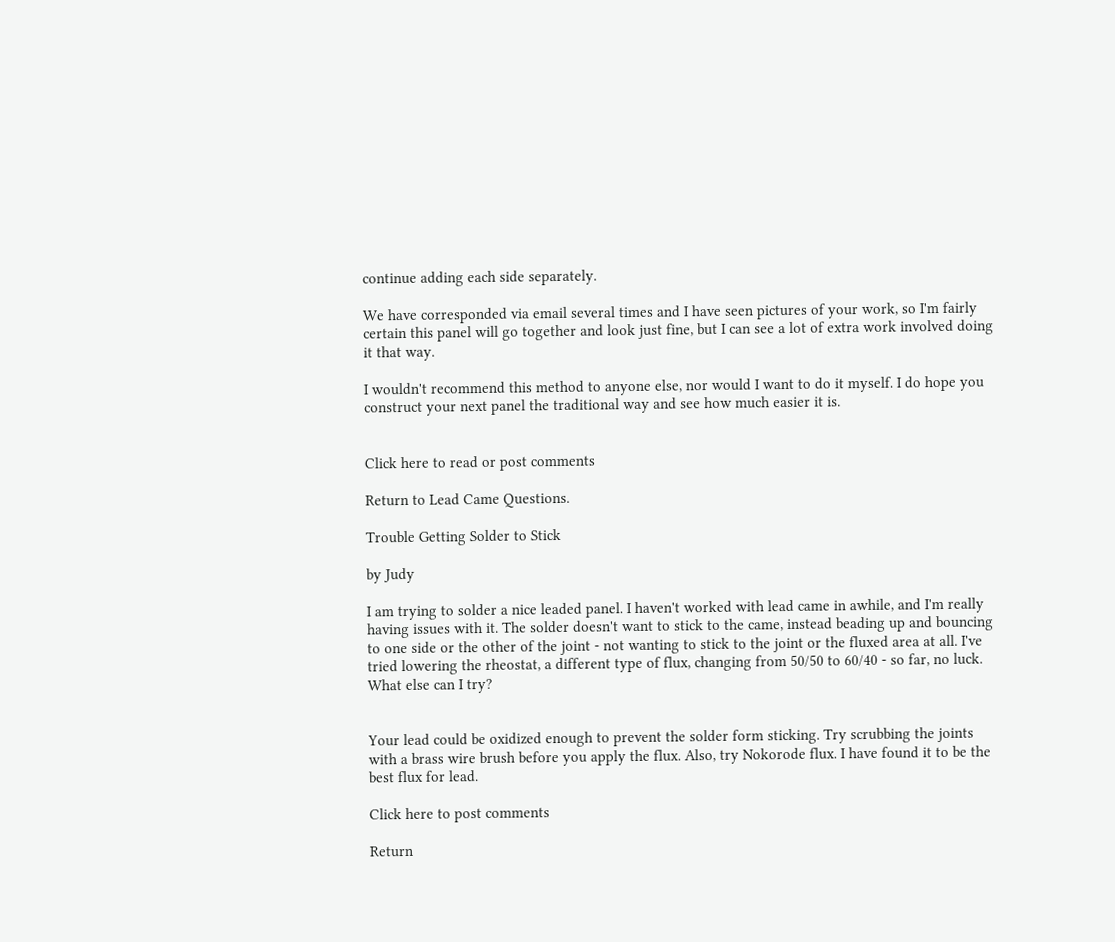continue adding each side separately.

We have corresponded via email several times and I have seen pictures of your work, so I'm fairly certain this panel will go together and look just fine, but I can see a lot of extra work involved doing it that way.

I wouldn't recommend this method to anyone else, nor would I want to do it myself. I do hope you construct your next panel the traditional way and see how much easier it is.


Click here to read or post comments

Return to Lead Came Questions.

Trouble Getting Solder to Stick

by Judy

I am trying to solder a nice leaded panel. I haven't worked with lead came in awhile, and I'm really having issues with it. The solder doesn't want to stick to the came, instead beading up and bouncing to one side or the other of the joint - not wanting to stick to the joint or the fluxed area at all. I've tried lowering the rheostat, a different type of flux, changing from 50/50 to 60/40 - so far, no luck. What else can I try?


Your lead could be oxidized enough to prevent the solder form sticking. Try scrubbing the joints with a brass wire brush before you apply the flux. Also, try Nokorode flux. I have found it to be the best flux for lead.

Click here to post comments

Return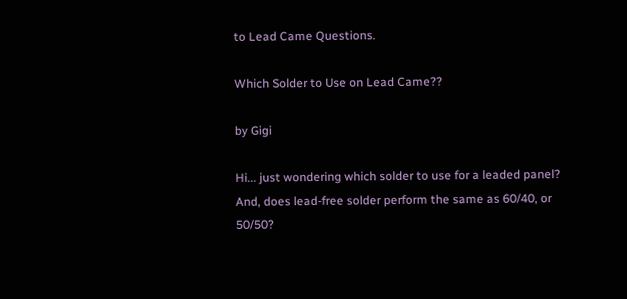to Lead Came Questions.

Which Solder to Use on Lead Came??

by Gigi

Hi... just wondering which solder to use for a leaded panel? And, does lead-free solder perform the same as 60/40, or 50/50?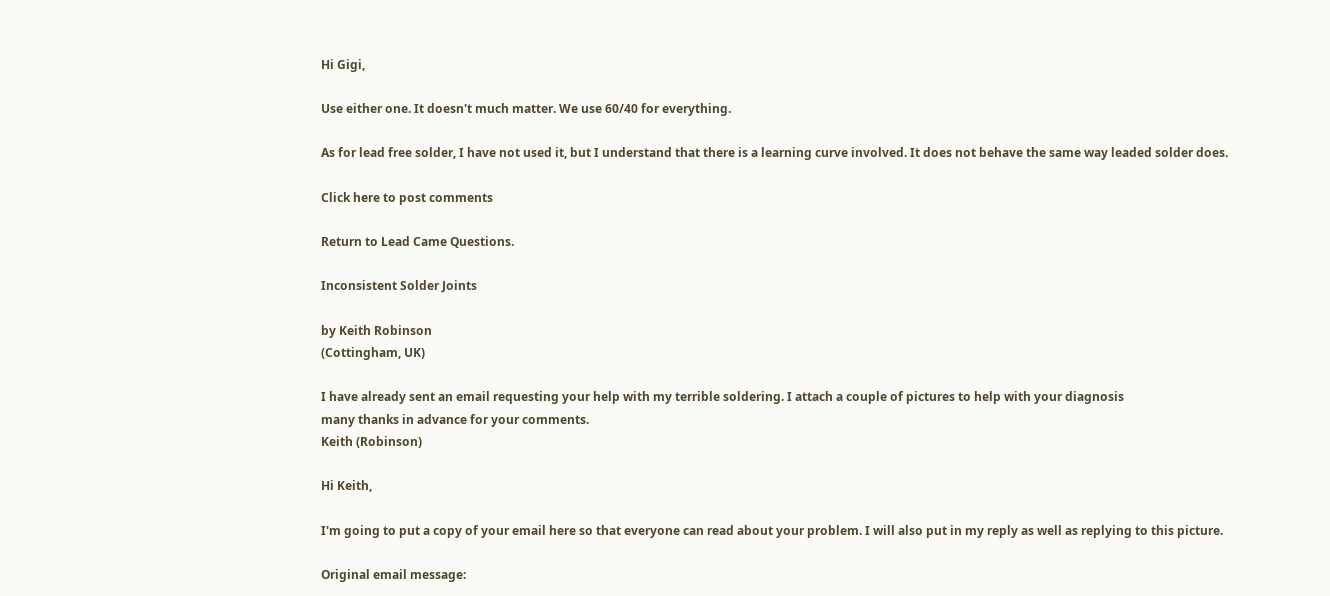Hi Gigi,

Use either one. It doesn't much matter. We use 60/40 for everything.

As for lead free solder, I have not used it, but I understand that there is a learning curve involved. It does not behave the same way leaded solder does.

Click here to post comments

Return to Lead Came Questions.

Inconsistent Solder Joints

by Keith Robinson
(Cottingham, UK)

I have already sent an email requesting your help with my terrible soldering. I attach a couple of pictures to help with your diagnosis
many thanks in advance for your comments.
Keith (Robinson)

Hi Keith,

I'm going to put a copy of your email here so that everyone can read about your problem. I will also put in my reply as well as replying to this picture.

Original email message: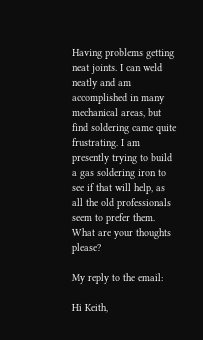Having problems getting neat joints. I can weld neatly and am accomplished in many mechanical areas, but find soldering came quite frustrating. I am presently trying to build a gas soldering iron to see if that will help, as all the old professionals seem to prefer them. What are your thoughts please?

My reply to the email:

Hi Keith,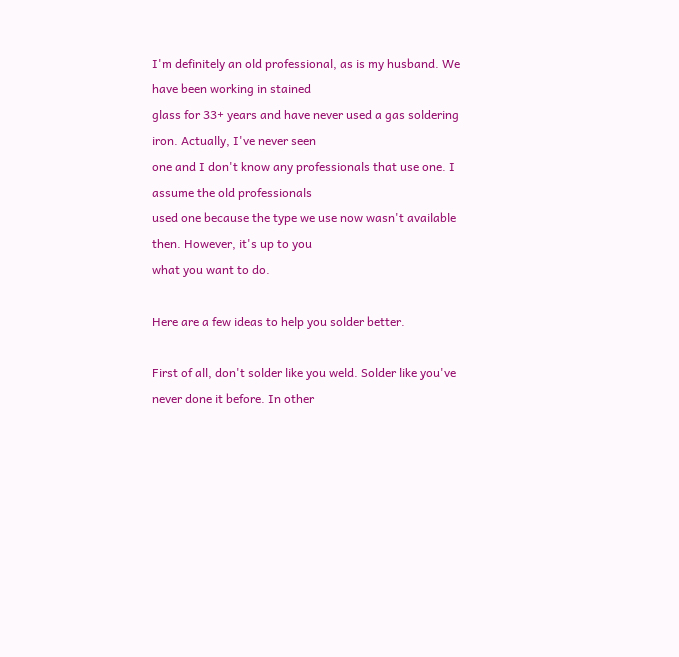I'm definitely an old professional, as is my husband. We have been working in stained
glass for 33+ years and have never used a gas soldering iron. Actually, I've never seen
one and I don't know any professionals that use one. I assume the old professionals
used one because the type we use now wasn't available then. However, it's up to you
what you want to do.

Here are a few ideas to help you solder better.

First of all, don't solder like you weld. Solder like you've never done it before. In other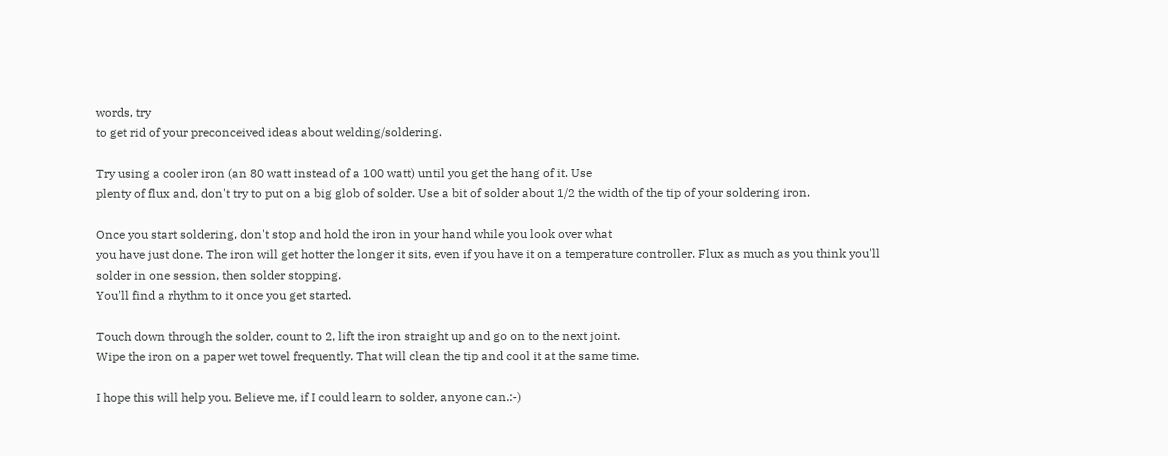words, try
to get rid of your preconceived ideas about welding/soldering.

Try using a cooler iron (an 80 watt instead of a 100 watt) until you get the hang of it. Use
plenty of flux and, don't try to put on a big glob of solder. Use a bit of solder about 1/2 the width of the tip of your soldering iron.

Once you start soldering, don't stop and hold the iron in your hand while you look over what
you have just done. The iron will get hotter the longer it sits, even if you have it on a temperature controller. Flux as much as you think you'll solder in one session, then solder stopping.
You'll find a rhythm to it once you get started.

Touch down through the solder, count to 2, lift the iron straight up and go on to the next joint.
Wipe the iron on a paper wet towel frequently. That will clean the tip and cool it at the same time.

I hope this will help you. Believe me, if I could learn to solder, anyone can.:-)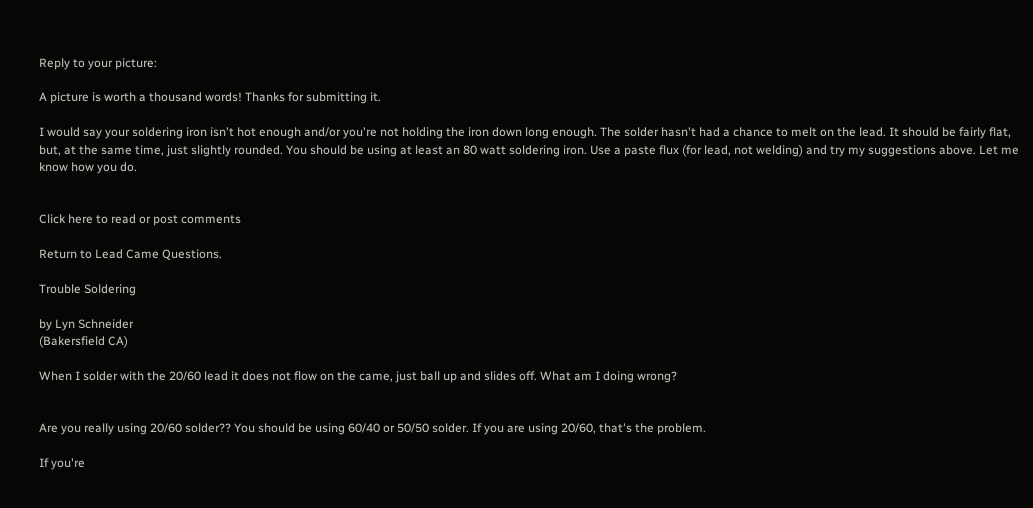Reply to your picture:

A picture is worth a thousand words! Thanks for submitting it.

I would say your soldering iron isn't hot enough and/or you're not holding the iron down long enough. The solder hasn't had a chance to melt on the lead. It should be fairly flat, but, at the same time, just slightly rounded. You should be using at least an 80 watt soldering iron. Use a paste flux (for lead, not welding) and try my suggestions above. Let me know how you do.


Click here to read or post comments

Return to Lead Came Questions.

Trouble Soldering

by Lyn Schneider
(Bakersfield CA)

When I solder with the 20/60 lead it does not flow on the came, just ball up and slides off. What am I doing wrong?


Are you really using 20/60 solder?? You should be using 60/40 or 50/50 solder. If you are using 20/60, that's the problem.

If you're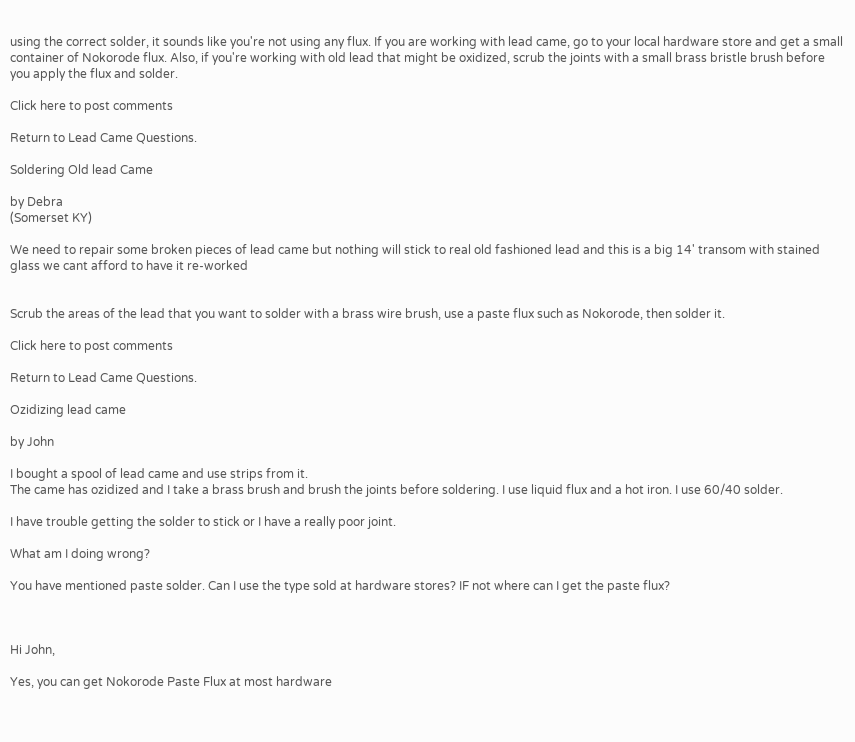using the correct solder, it sounds like you're not using any flux. If you are working with lead came, go to your local hardware store and get a small container of Nokorode flux. Also, if you're working with old lead that might be oxidized, scrub the joints with a small brass bristle brush before you apply the flux and solder.

Click here to post comments

Return to Lead Came Questions.

Soldering Old lead Came

by Debra
(Somerset KY)

We need to repair some broken pieces of lead came but nothing will stick to real old fashioned lead and this is a big 14' transom with stained glass we cant afford to have it re-worked


Scrub the areas of the lead that you want to solder with a brass wire brush, use a paste flux such as Nokorode, then solder it.

Click here to post comments

Return to Lead Came Questions.

Ozidizing lead came

by John

I bought a spool of lead came and use strips from it.
The came has ozidized and I take a brass brush and brush the joints before soldering. I use liquid flux and a hot iron. I use 60/40 solder.

I have trouble getting the solder to stick or I have a really poor joint.

What am I doing wrong?

You have mentioned paste solder. Can I use the type sold at hardware stores? IF not where can I get the paste flux?



Hi John,

Yes, you can get Nokorode Paste Flux at most hardware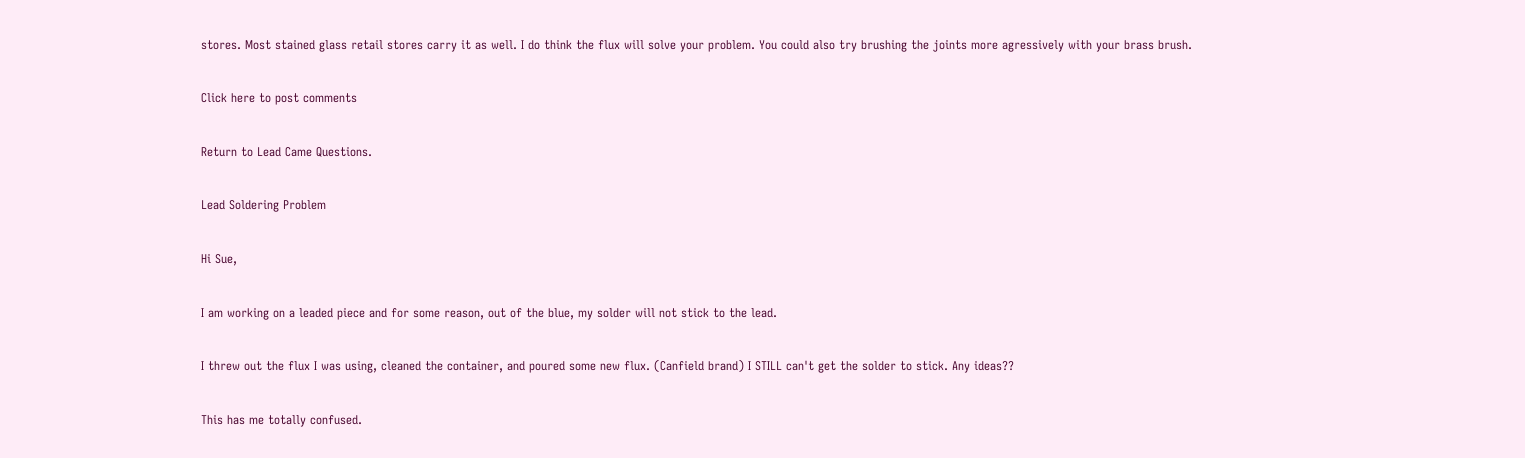stores. Most stained glass retail stores carry it as well. I do think the flux will solve your problem. You could also try brushing the joints more agressively with your brass brush.

Click here to post comments

Return to Lead Came Questions.

Lead Soldering Problem

Hi Sue,

I am working on a leaded piece and for some reason, out of the blue, my solder will not stick to the lead.

I threw out the flux I was using, cleaned the container, and poured some new flux. (Canfield brand) I STILL can't get the solder to stick. Any ideas??

This has me totally confused.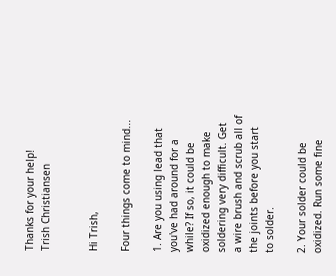Thanks for your help!
Trish Christiansen


Hi Trish,

Four things come to mind...

1. Are you using lead that you've had around for a while? If so, it could be oxidized enough to make soldering very difficult. Get a wire brush and scrub all of the joints before you start to solder.

2. Your solder could be oxidized. Run some fine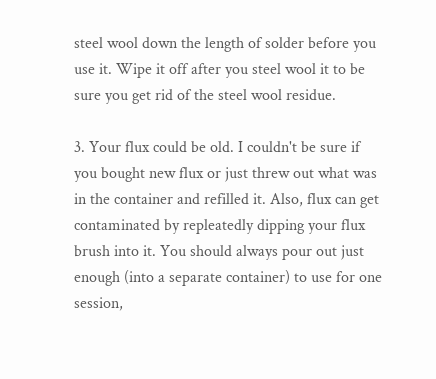steel wool down the length of solder before you use it. Wipe it off after you steel wool it to be sure you get rid of the steel wool residue.

3. Your flux could be old. I couldn't be sure if you bought new flux or just threw out what was in the container and refilled it. Also, flux can get contaminated by repleatedly dipping your flux brush into it. You should always pour out just enough (into a separate container) to use for one session,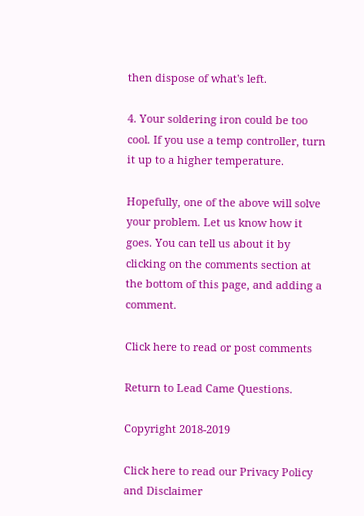then dispose of what's left.

4. Your soldering iron could be too cool. If you use a temp controller, turn it up to a higher temperature.

Hopefully, one of the above will solve your problem. Let us know how it goes. You can tell us about it by clicking on the comments section at the bottom of this page, and adding a comment.

Click here to read or post comments

Return to Lead Came Questions.

Copyright 2018-2019

Click here to read our Privacy Policy and Disclaimer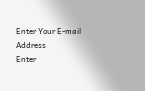Enter Your E-mail Address
Enter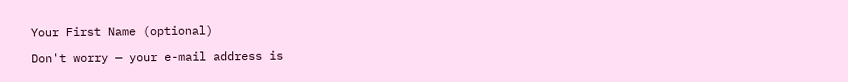Your First Name (optional)

Don't worry — your e-mail address is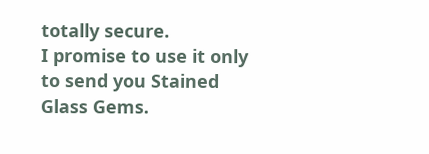totally secure.
I promise to use it only to send you Stained Glass Gems.